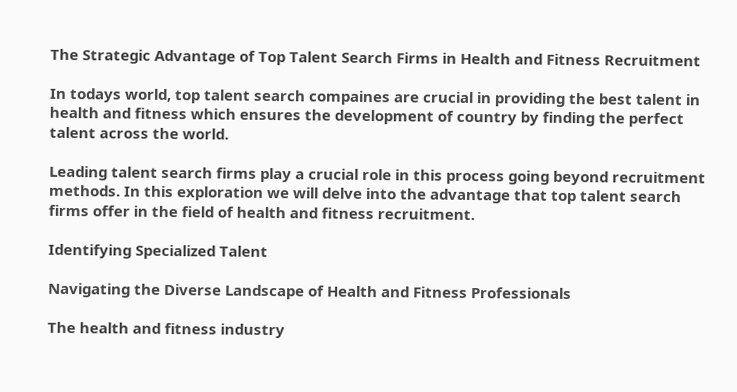The Strategic Advantage of Top Talent Search Firms in Health and Fitness Recruitment

In todays world, top talent search compaines are crucial in providing the best talent in health and fitness which ensures the development of country by finding the perfect talent across the world.

Leading talent search firms play a crucial role in this process going beyond recruitment methods. In this exploration we will delve into the advantage that top talent search firms offer in the field of health and fitness recruitment.

Identifying Specialized Talent

Navigating the Diverse Landscape of Health and Fitness Professionals

The health and fitness industry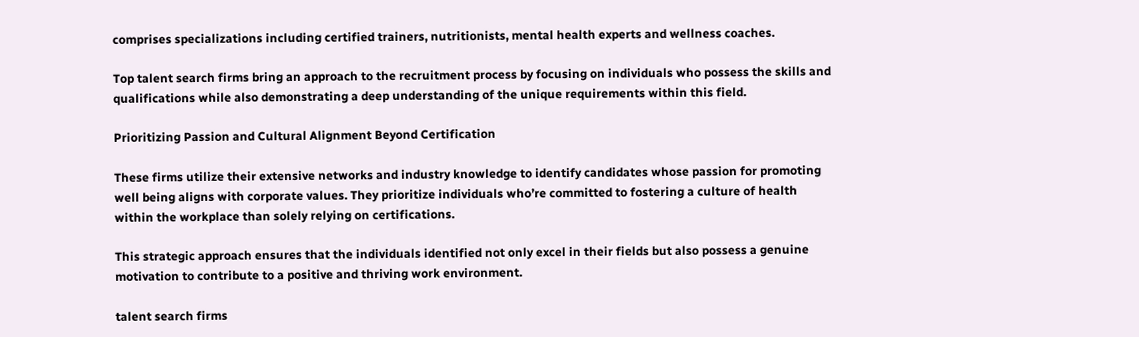comprises specializations including certified trainers, nutritionists, mental health experts and wellness coaches.

Top talent search firms bring an approach to the recruitment process by focusing on individuals who possess the skills and qualifications while also demonstrating a deep understanding of the unique requirements within this field.

Prioritizing Passion and Cultural Alignment Beyond Certification

These firms utilize their extensive networks and industry knowledge to identify candidates whose passion for promoting well being aligns with corporate values. They prioritize individuals who’re committed to fostering a culture of health within the workplace than solely relying on certifications.

This strategic approach ensures that the individuals identified not only excel in their fields but also possess a genuine motivation to contribute to a positive and thriving work environment.

talent search firms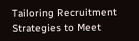Tailoring Recruitment Strategies to Meet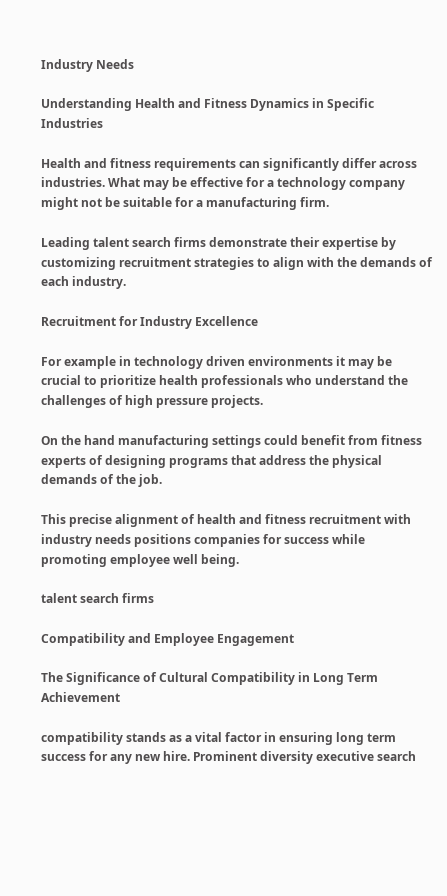Industry Needs

Understanding Health and Fitness Dynamics in Specific Industries

Health and fitness requirements can significantly differ across industries. What may be effective for a technology company might not be suitable for a manufacturing firm.

Leading talent search firms demonstrate their expertise by customizing recruitment strategies to align with the demands of each industry.

Recruitment for Industry Excellence

For example in technology driven environments it may be crucial to prioritize health professionals who understand the challenges of high pressure projects.

On the hand manufacturing settings could benefit from fitness experts of designing programs that address the physical demands of the job.

This precise alignment of health and fitness recruitment with industry needs positions companies for success while promoting employee well being.

talent search firms

Compatibility and Employee Engagement

The Significance of Cultural Compatibility in Long Term Achievement

compatibility stands as a vital factor in ensuring long term success for any new hire. Prominent diversity executive search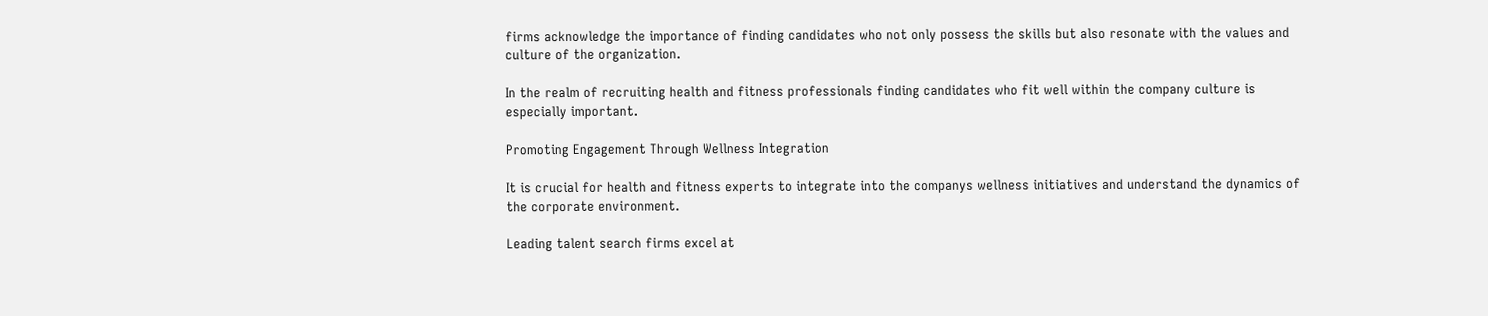firms acknowledge the importance of finding candidates who not only possess the skills but also resonate with the values and culture of the organization.

In the realm of recruiting health and fitness professionals finding candidates who fit well within the company culture is especially important.

Promoting Engagement Through Wellness Integration

It is crucial for health and fitness experts to integrate into the companys wellness initiatives and understand the dynamics of the corporate environment.

Leading talent search firms excel at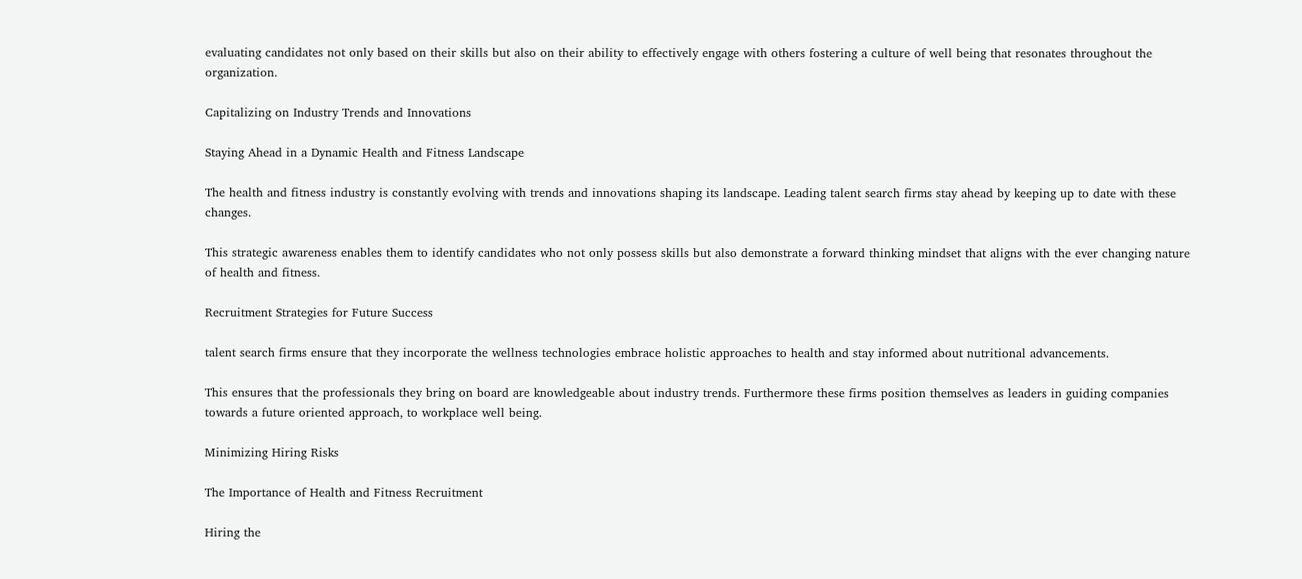evaluating candidates not only based on their skills but also on their ability to effectively engage with others fostering a culture of well being that resonates throughout the organization.

Capitalizing on Industry Trends and Innovations

Staying Ahead in a Dynamic Health and Fitness Landscape

The health and fitness industry is constantly evolving with trends and innovations shaping its landscape. Leading talent search firms stay ahead by keeping up to date with these changes.

This strategic awareness enables them to identify candidates who not only possess skills but also demonstrate a forward thinking mindset that aligns with the ever changing nature of health and fitness.

Recruitment Strategies for Future Success

talent search firms ensure that they incorporate the wellness technologies embrace holistic approaches to health and stay informed about nutritional advancements.

This ensures that the professionals they bring on board are knowledgeable about industry trends. Furthermore these firms position themselves as leaders in guiding companies towards a future oriented approach, to workplace well being.

Minimizing Hiring Risks

The Importance of Health and Fitness Recruitment

Hiring the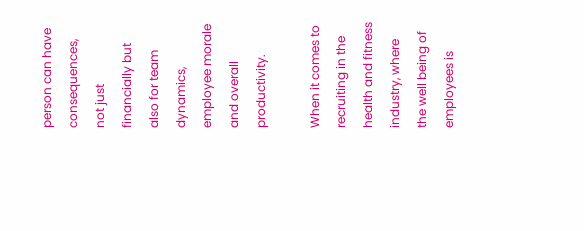person can have consequences, not just financially but also for team dynamics, employee morale and overall productivity.

When it comes to recruiting in the health and fitness industry, where the well being of employees is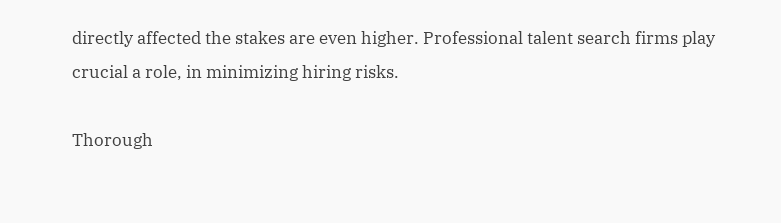directly affected the stakes are even higher. Professional talent search firms play crucial a role, in minimizing hiring risks.

Thorough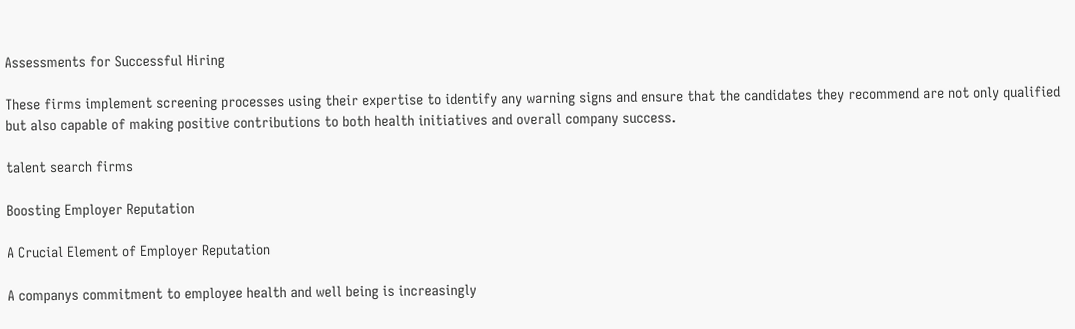Assessments for Successful Hiring

These firms implement screening processes using their expertise to identify any warning signs and ensure that the candidates they recommend are not only qualified but also capable of making positive contributions to both health initiatives and overall company success.

talent search firms

Boosting Employer Reputation

A Crucial Element of Employer Reputation

A companys commitment to employee health and well being is increasingly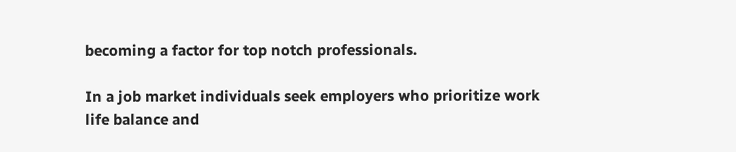becoming a factor for top notch professionals.

In a job market individuals seek employers who prioritize work life balance and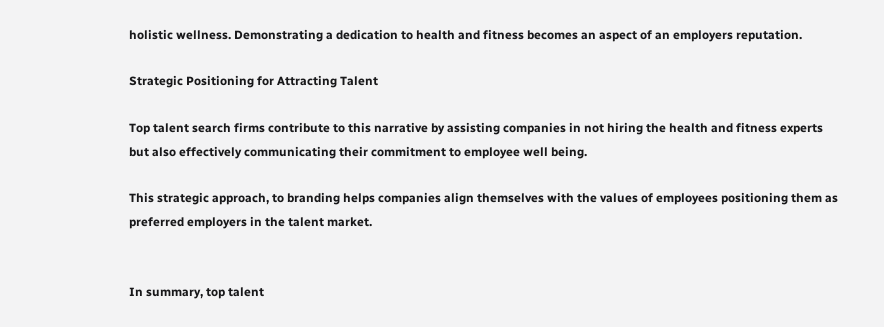holistic wellness. Demonstrating a dedication to health and fitness becomes an aspect of an employers reputation.

Strategic Positioning for Attracting Talent

Top talent search firms contribute to this narrative by assisting companies in not hiring the health and fitness experts but also effectively communicating their commitment to employee well being.

This strategic approach, to branding helps companies align themselves with the values of employees positioning them as preferred employers in the talent market.


In summary, top talent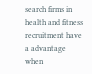search firms in health and fitness recruitment have a advantage when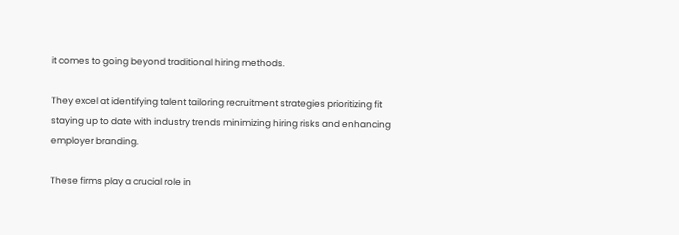it comes to going beyond traditional hiring methods.

They excel at identifying talent tailoring recruitment strategies prioritizing fit staying up to date with industry trends minimizing hiring risks and enhancing employer branding.

These firms play a crucial role in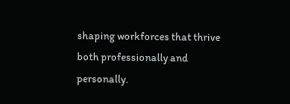shaping workforces that thrive both professionally and personally.